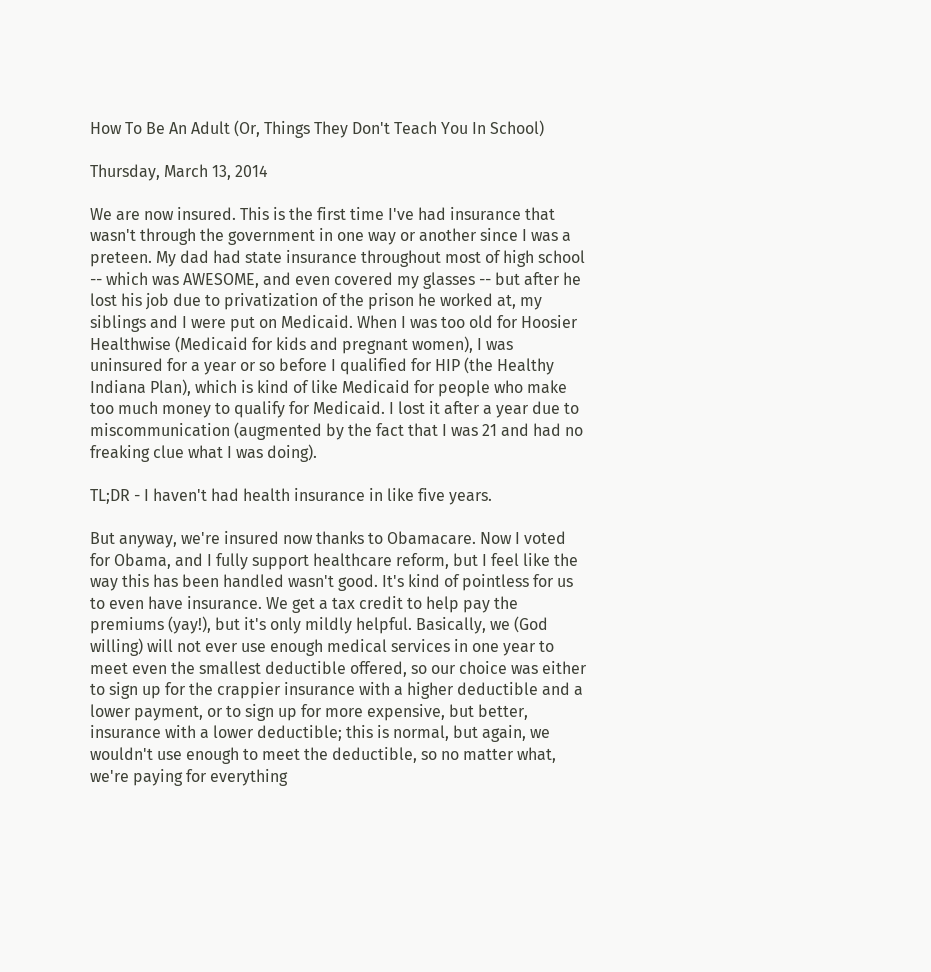How To Be An Adult (Or, Things They Don't Teach You In School)

Thursday, March 13, 2014

We are now insured. This is the first time I've had insurance that wasn't through the government in one way or another since I was a preteen. My dad had state insurance throughout most of high school -- which was AWESOME, and even covered my glasses -- but after he lost his job due to privatization of the prison he worked at, my siblings and I were put on Medicaid. When I was too old for Hoosier Healthwise (Medicaid for kids and pregnant women), I was uninsured for a year or so before I qualified for HIP (the Healthy Indiana Plan), which is kind of like Medicaid for people who make too much money to qualify for Medicaid. I lost it after a year due to miscommunication (augmented by the fact that I was 21 and had no freaking clue what I was doing).

TL;DR - I haven't had health insurance in like five years.

But anyway, we're insured now thanks to Obamacare. Now I voted for Obama, and I fully support healthcare reform, but I feel like the way this has been handled wasn't good. It's kind of pointless for us to even have insurance. We get a tax credit to help pay the premiums (yay!), but it's only mildly helpful. Basically, we (God willing) will not ever use enough medical services in one year to meet even the smallest deductible offered, so our choice was either to sign up for the crappier insurance with a higher deductible and a lower payment, or to sign up for more expensive, but better, insurance with a lower deductible; this is normal, but again, we wouldn't use enough to meet the deductible, so no matter what, we're paying for everything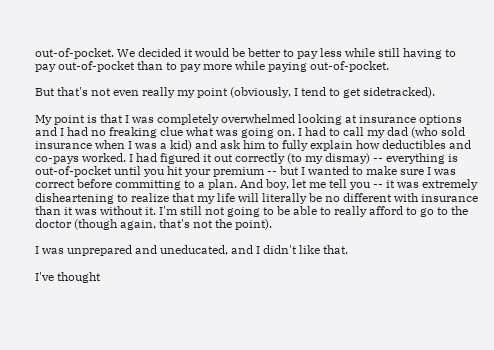out-of-pocket. We decided it would be better to pay less while still having to pay out-of-pocket than to pay more while paying out-of-pocket.

But that's not even really my point (obviously, I tend to get sidetracked).

My point is that I was completely overwhelmed looking at insurance options and I had no freaking clue what was going on. I had to call my dad (who sold insurance when I was a kid) and ask him to fully explain how deductibles and co-pays worked. I had figured it out correctly (to my dismay) -- everything is out-of-pocket until you hit your premium -- but I wanted to make sure I was correct before committing to a plan. And boy, let me tell you -- it was extremely disheartening to realize that my life will literally be no different with insurance than it was without it. I'm still not going to be able to really afford to go to the doctor (though again, that's not the point).

I was unprepared and uneducated, and I didn't like that.

I've thought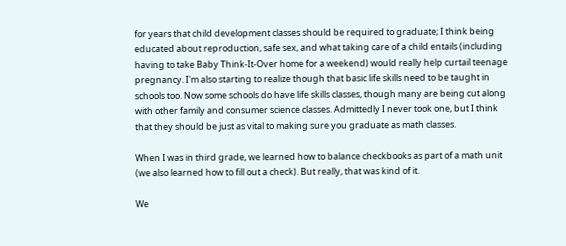for years that child development classes should be required to graduate; I think being educated about reproduction, safe sex, and what taking care of a child entails (including having to take Baby Think-It-Over home for a weekend) would really help curtail teenage pregnancy. I'm also starting to realize though that basic life skills need to be taught in schools too. Now some schools do have life skills classes, though many are being cut along with other family and consumer science classes. Admittedly I never took one, but I think that they should be just as vital to making sure you graduate as math classes.

When I was in third grade, we learned how to balance checkbooks as part of a math unit (we also learned how to fill out a check). But really, that was kind of it.

We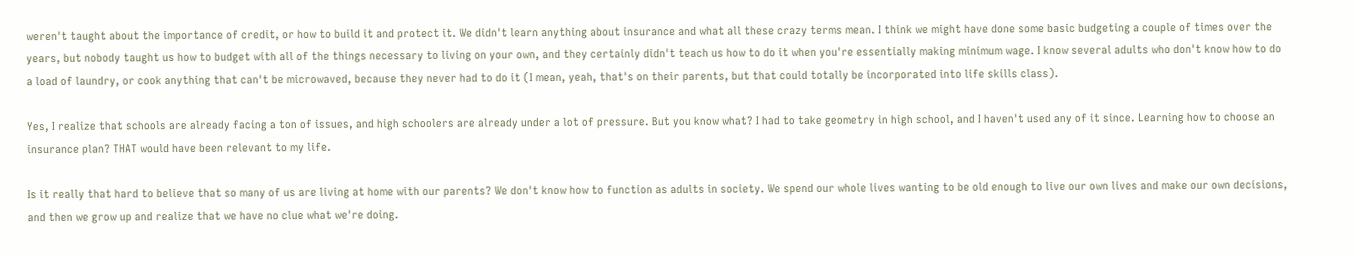weren't taught about the importance of credit, or how to build it and protect it. We didn't learn anything about insurance and what all these crazy terms mean. I think we might have done some basic budgeting a couple of times over the years, but nobody taught us how to budget with all of the things necessary to living on your own, and they certainly didn't teach us how to do it when you're essentially making minimum wage. I know several adults who don't know how to do a load of laundry, or cook anything that can't be microwaved, because they never had to do it (I mean, yeah, that's on their parents, but that could totally be incorporated into life skills class).

Yes, I realize that schools are already facing a ton of issues, and high schoolers are already under a lot of pressure. But you know what? I had to take geometry in high school, and I haven't used any of it since. Learning how to choose an insurance plan? THAT would have been relevant to my life.

Is it really that hard to believe that so many of us are living at home with our parents? We don't know how to function as adults in society. We spend our whole lives wanting to be old enough to live our own lives and make our own decisions, and then we grow up and realize that we have no clue what we're doing.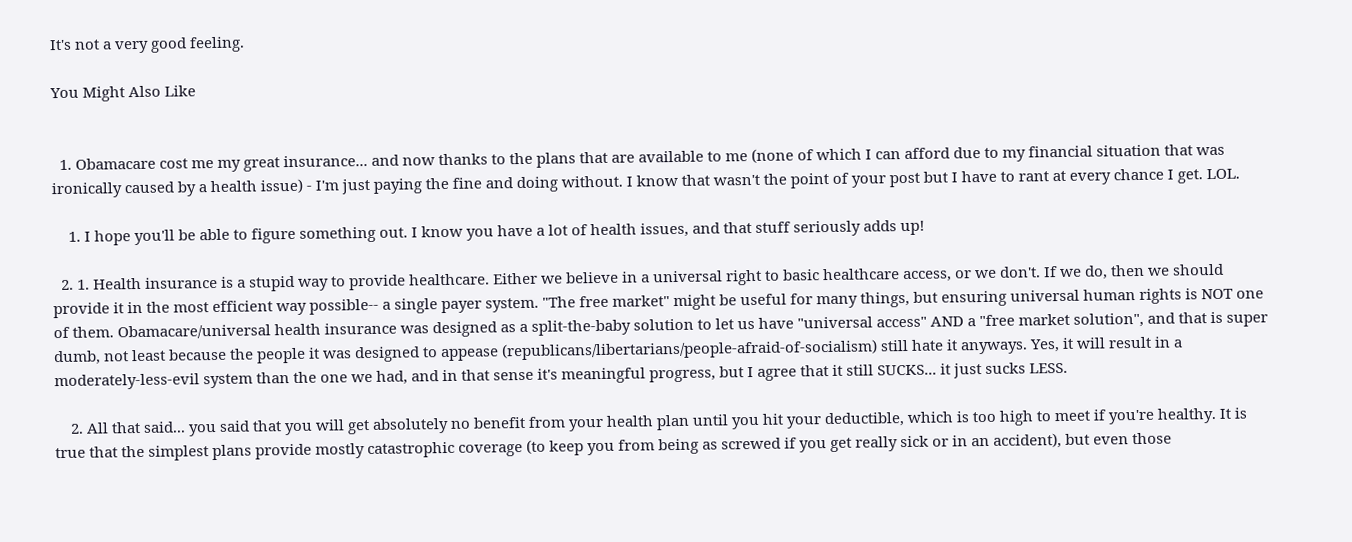It's not a very good feeling.

You Might Also Like


  1. Obamacare cost me my great insurance... and now thanks to the plans that are available to me (none of which I can afford due to my financial situation that was ironically caused by a health issue) - I'm just paying the fine and doing without. I know that wasn't the point of your post but I have to rant at every chance I get. LOL.

    1. I hope you'll be able to figure something out. I know you have a lot of health issues, and that stuff seriously adds up!

  2. 1. Health insurance is a stupid way to provide healthcare. Either we believe in a universal right to basic healthcare access, or we don't. If we do, then we should provide it in the most efficient way possible-- a single payer system. "The free market" might be useful for many things, but ensuring universal human rights is NOT one of them. Obamacare/universal health insurance was designed as a split-the-baby solution to let us have "universal access" AND a "free market solution", and that is super dumb, not least because the people it was designed to appease (republicans/libertarians/people-afraid-of-socialism) still hate it anyways. Yes, it will result in a moderately-less-evil system than the one we had, and in that sense it's meaningful progress, but I agree that it still SUCKS... it just sucks LESS.

    2. All that said... you said that you will get absolutely no benefit from your health plan until you hit your deductible, which is too high to meet if you're healthy. It is true that the simplest plans provide mostly catastrophic coverage (to keep you from being as screwed if you get really sick or in an accident), but even those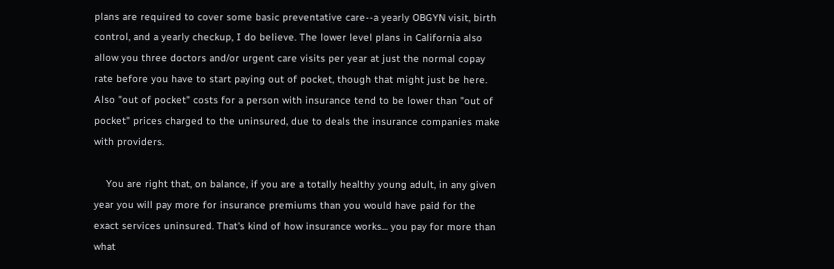plans are required to cover some basic preventative care--a yearly OBGYN visit, birth control, and a yearly checkup, I do believe. The lower level plans in California also allow you three doctors and/or urgent care visits per year at just the normal copay rate before you have to start paying out of pocket, though that might just be here. Also "out of pocket" costs for a person with insurance tend to be lower than "out of pocket" prices charged to the uninsured, due to deals the insurance companies make with providers.

    You are right that, on balance, if you are a totally healthy young adult, in any given year you will pay more for insurance premiums than you would have paid for the exact services uninsured. That's kind of how insurance works... you pay for more than what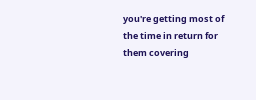you're getting most of the time in return for them covering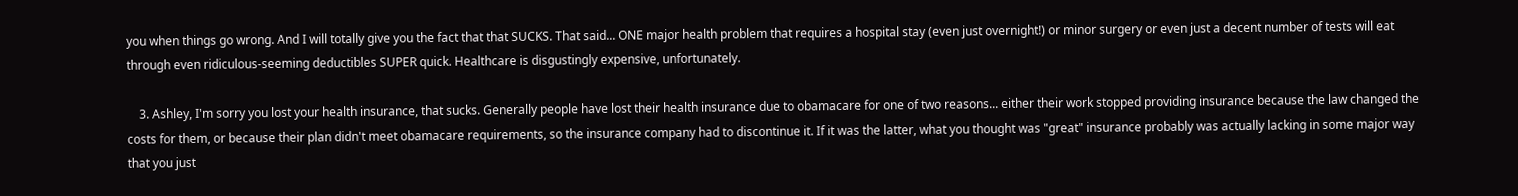you when things go wrong. And I will totally give you the fact that that SUCKS. That said... ONE major health problem that requires a hospital stay (even just overnight!) or minor surgery or even just a decent number of tests will eat through even ridiculous-seeming deductibles SUPER quick. Healthcare is disgustingly expensive, unfortunately.

    3. Ashley, I'm sorry you lost your health insurance, that sucks. Generally people have lost their health insurance due to obamacare for one of two reasons... either their work stopped providing insurance because the law changed the costs for them, or because their plan didn't meet obamacare requirements, so the insurance company had to discontinue it. If it was the latter, what you thought was "great" insurance probably was actually lacking in some major way that you just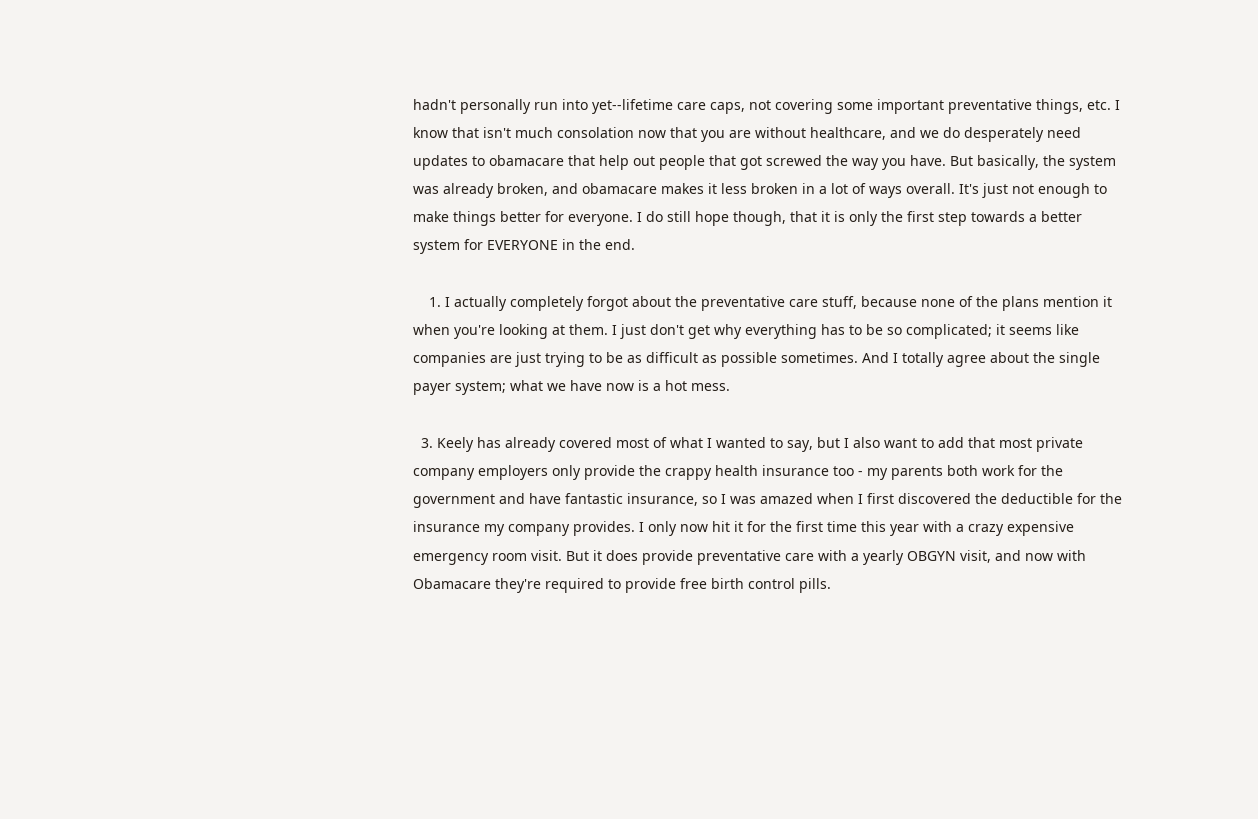hadn't personally run into yet--lifetime care caps, not covering some important preventative things, etc. I know that isn't much consolation now that you are without healthcare, and we do desperately need updates to obamacare that help out people that got screwed the way you have. But basically, the system was already broken, and obamacare makes it less broken in a lot of ways overall. It's just not enough to make things better for everyone. I do still hope though, that it is only the first step towards a better system for EVERYONE in the end.

    1. I actually completely forgot about the preventative care stuff, because none of the plans mention it when you're looking at them. I just don't get why everything has to be so complicated; it seems like companies are just trying to be as difficult as possible sometimes. And I totally agree about the single payer system; what we have now is a hot mess.

  3. Keely has already covered most of what I wanted to say, but I also want to add that most private company employers only provide the crappy health insurance too - my parents both work for the government and have fantastic insurance, so I was amazed when I first discovered the deductible for the insurance my company provides. I only now hit it for the first time this year with a crazy expensive emergency room visit. But it does provide preventative care with a yearly OBGYN visit, and now with Obamacare they're required to provide free birth control pills.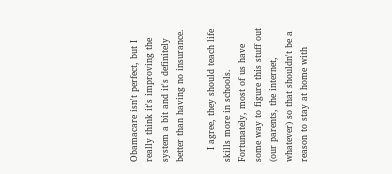Obamacare isn't perfect, but I really think it's improving the system a bit and it's definitely better than having no insurance.

    I agree, they should teach life skills more in schools. Fortunately, most of us have some way to figure this stuff out (our parents, the internet, whatever) so that shouldn't be a reason to stay at home with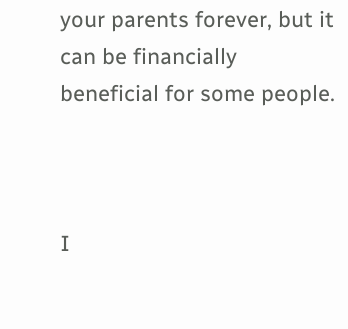your parents forever, but it can be financially beneficial for some people.



I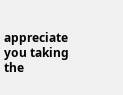appreciate you taking the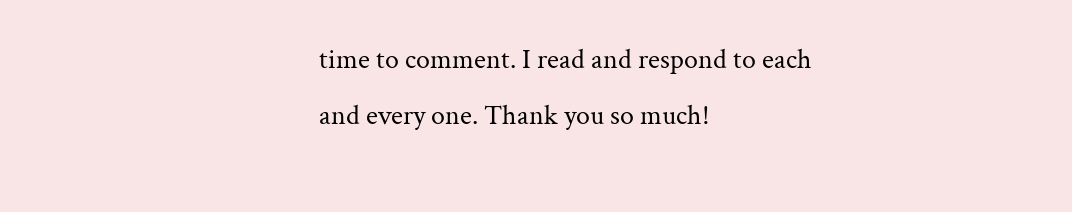time to comment. I read and respond to each and every one. Thank you so much!